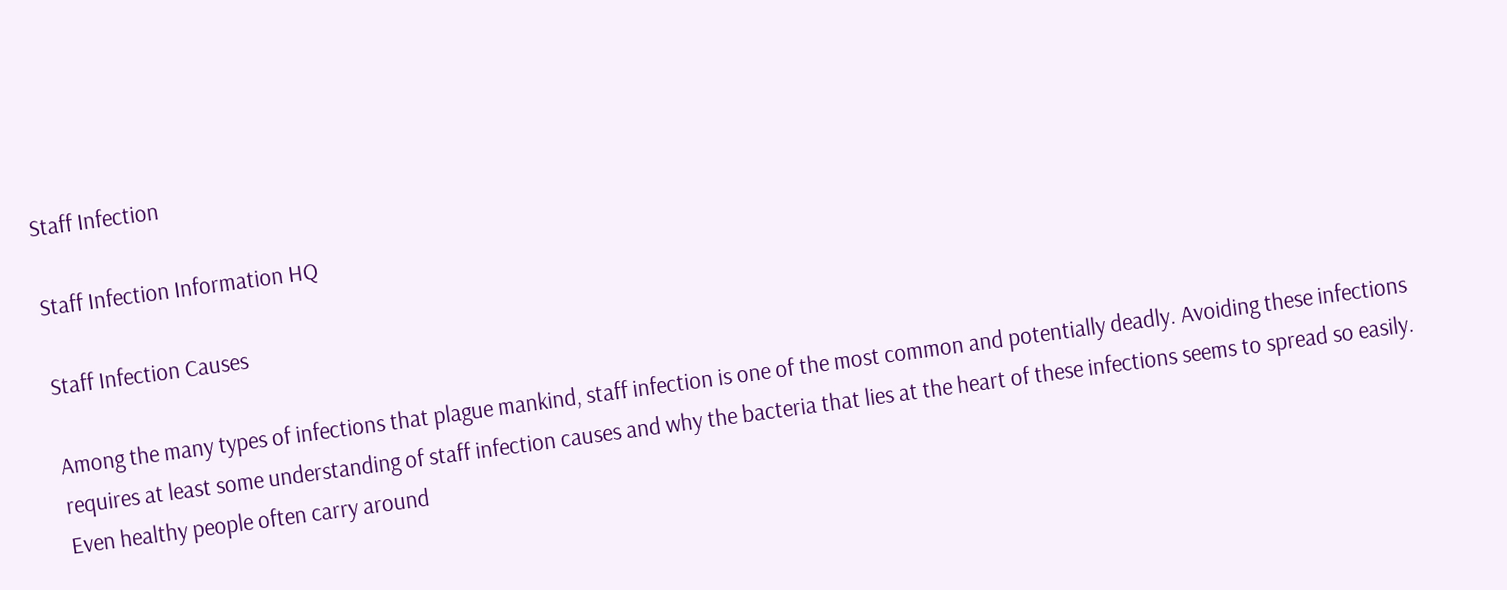Staff Infection

Staff Infection Information HQ

Staff Infection Causes

Among the many types of infections that plague mankind, staff infection is one of the most common and potentially deadly. Avoiding these infections requires at least some understanding of staff infection causes and why the bacteria that lies at the heart of these infections seems to spread so easily. Even healthy people often carry around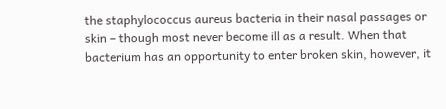the staphylococcus aureus bacteria in their nasal passages or skin – though most never become ill as a result. When that bacterium has an opportunity to enter broken skin, however, it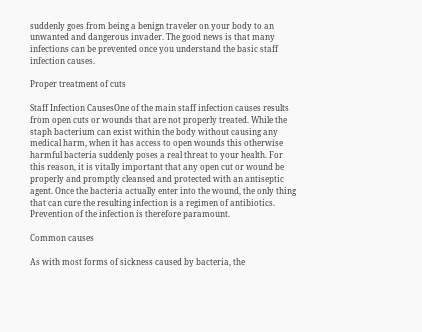suddenly goes from being a benign traveler on your body to an unwanted and dangerous invader. The good news is that many infections can be prevented once you understand the basic staff infection causes.

Proper treatment of cuts

Staff Infection CausesOne of the main staff infection causes results from open cuts or wounds that are not properly treated. While the staph bacterium can exist within the body without causing any medical harm, when it has access to open wounds this otherwise harmful bacteria suddenly poses a real threat to your health. For this reason, it is vitally important that any open cut or wound be properly and promptly cleansed and protected with an antiseptic agent. Once the bacteria actually enter into the wound, the only thing that can cure the resulting infection is a regimen of antibiotics. Prevention of the infection is therefore paramount.

Common causes

As with most forms of sickness caused by bacteria, the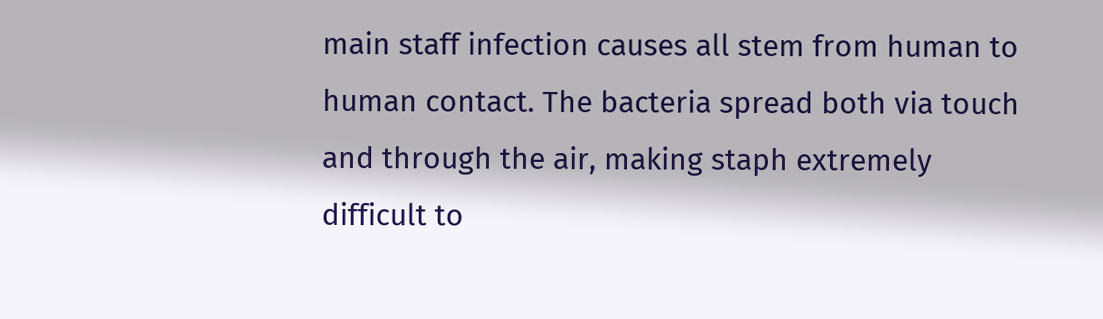main staff infection causes all stem from human to human contact. The bacteria spread both via touch and through the air, making staph extremely difficult to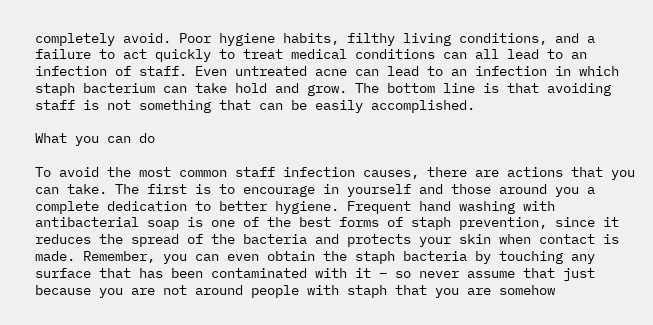completely avoid. Poor hygiene habits, filthy living conditions, and a failure to act quickly to treat medical conditions can all lead to an infection of staff. Even untreated acne can lead to an infection in which staph bacterium can take hold and grow. The bottom line is that avoiding staff is not something that can be easily accomplished.

What you can do

To avoid the most common staff infection causes, there are actions that you can take. The first is to encourage in yourself and those around you a complete dedication to better hygiene. Frequent hand washing with antibacterial soap is one of the best forms of staph prevention, since it reduces the spread of the bacteria and protects your skin when contact is made. Remember, you can even obtain the staph bacteria by touching any surface that has been contaminated with it – so never assume that just because you are not around people with staph that you are somehow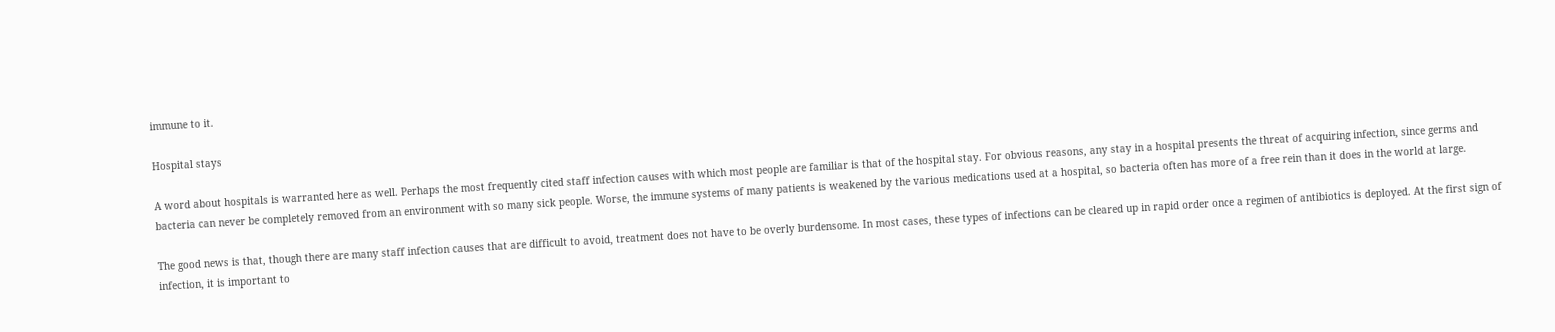immune to it.

Hospital stays

A word about hospitals is warranted here as well. Perhaps the most frequently cited staff infection causes with which most people are familiar is that of the hospital stay. For obvious reasons, any stay in a hospital presents the threat of acquiring infection, since germs and bacteria can never be completely removed from an environment with so many sick people. Worse, the immune systems of many patients is weakened by the various medications used at a hospital, so bacteria often has more of a free rein than it does in the world at large.

The good news is that, though there are many staff infection causes that are difficult to avoid, treatment does not have to be overly burdensome. In most cases, these types of infections can be cleared up in rapid order once a regimen of antibiotics is deployed. At the first sign of infection, it is important to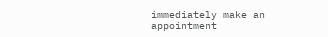immediately make an appointment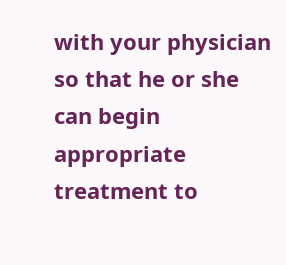with your physician so that he or she can begin appropriate treatment to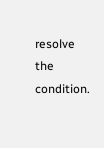resolve the condition.